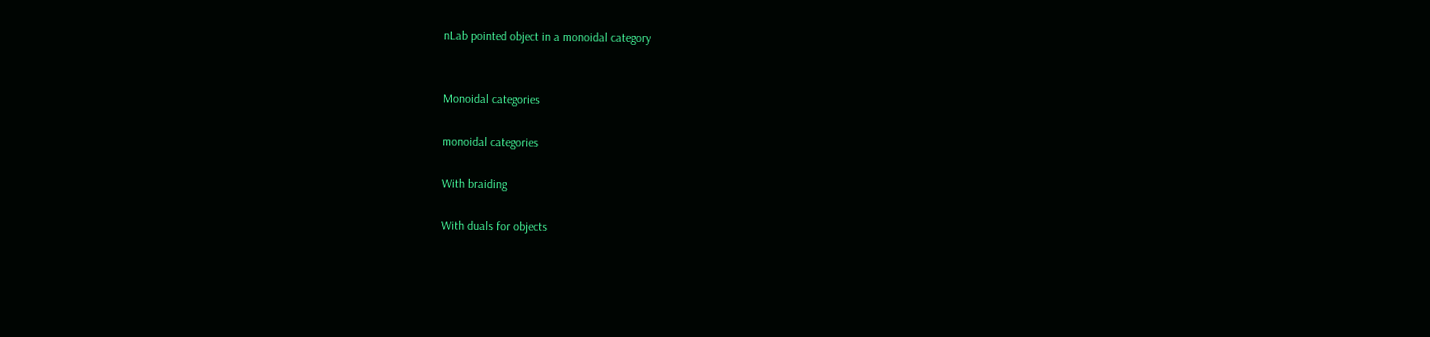nLab pointed object in a monoidal category


Monoidal categories

monoidal categories

With braiding

With duals for objects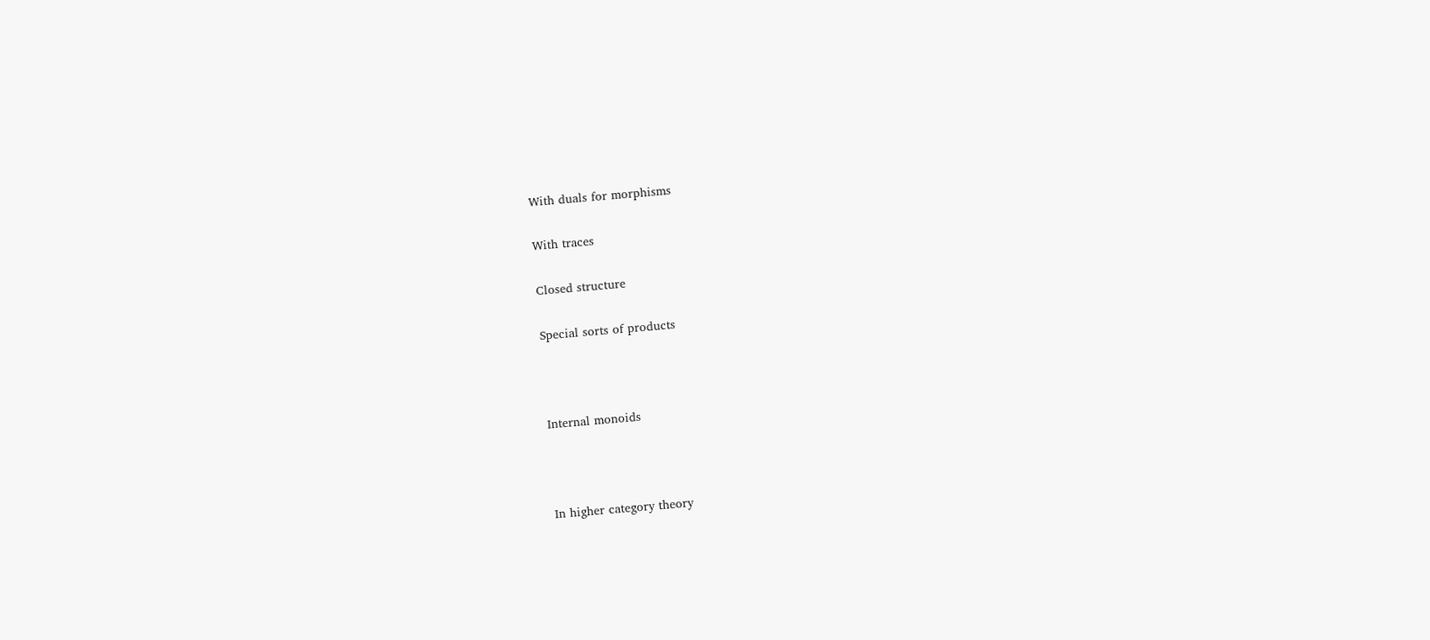With duals for morphisms

With traces

Closed structure

Special sorts of products



Internal monoids



In higher category theory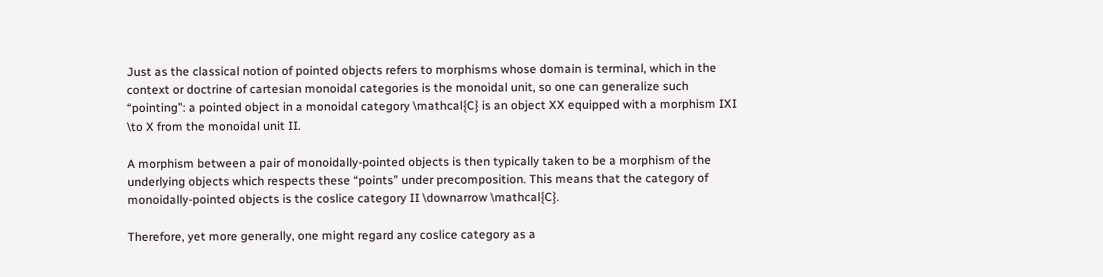Just as the classical notion of pointed objects refers to morphisms whose domain is terminal, which in the context or doctrine of cartesian monoidal categories is the monoidal unit, so one can generalize such “pointing”: a pointed object in a monoidal category \mathcal{C} is an object XX equipped with a morphism IXI \to X from the monoidal unit II.

A morphism between a pair of monoidally-pointed objects is then typically taken to be a morphism of the underlying objects which respects these “points” under precomposition. This means that the category of monoidally-pointed objects is the coslice category II \downarrow \mathcal{C}.

Therefore, yet more generally, one might regard any coslice category as a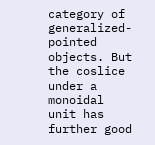category of generalized-pointed objects. But the coslice under a monoidal unit has further good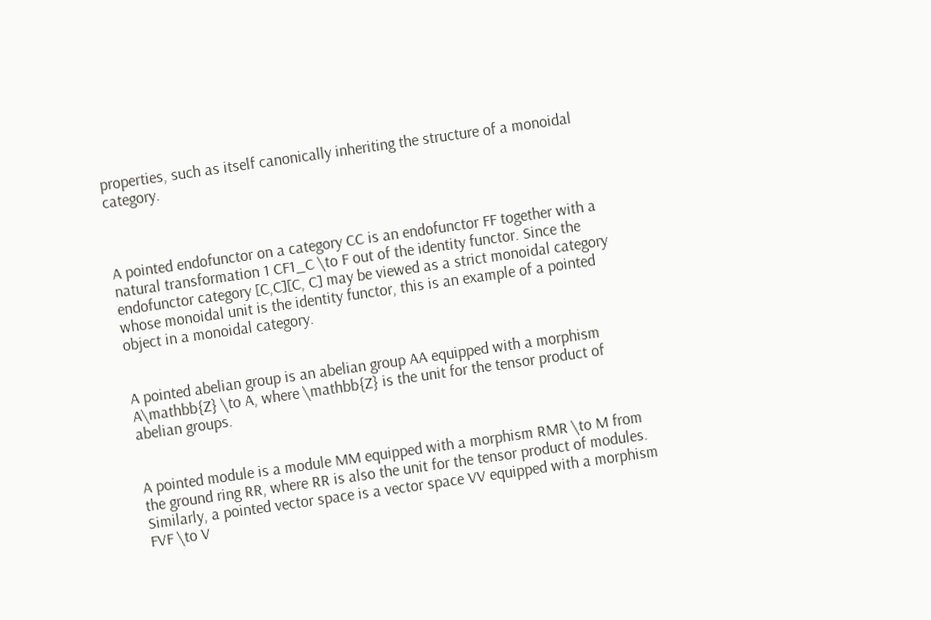properties, such as itself canonically inheriting the structure of a monoidal category.



A pointed endofunctor on a category CC is an endofunctor FF together with a natural transformation 1 CF1_C \to F out of the identity functor. Since the endofunctor category [C,C][C, C] may be viewed as a strict monoidal category whose monoidal unit is the identity functor, this is an example of a pointed object in a monoidal category.


A pointed abelian group is an abelian group AA equipped with a morphism A\mathbb{Z} \to A, where \mathbb{Z} is the unit for the tensor product of abelian groups.


A pointed module is a module MM equipped with a morphism RMR \to M from the ground ring RR, where RR is also the unit for the tensor product of modules. Similarly, a pointed vector space is a vector space VV equipped with a morphism FVF \to V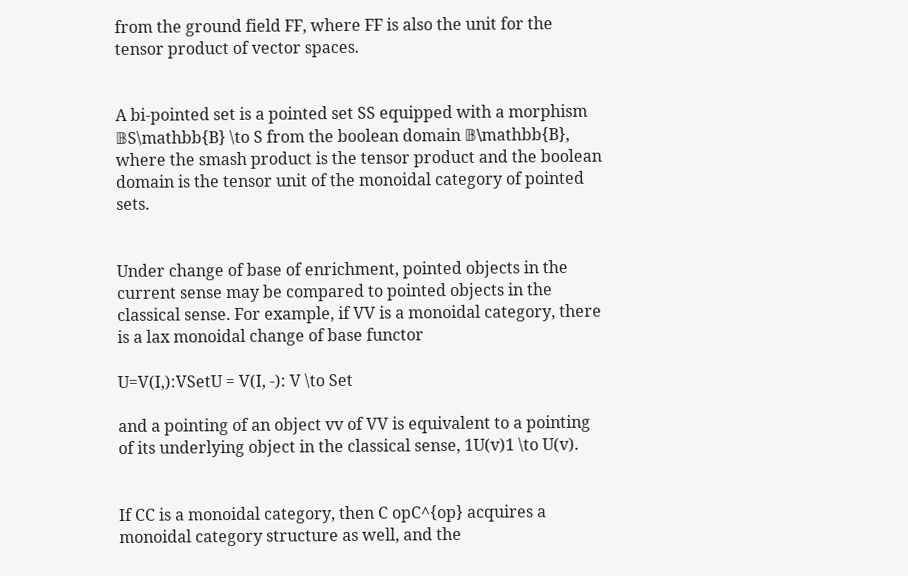from the ground field FF, where FF is also the unit for the tensor product of vector spaces.


A bi-pointed set is a pointed set SS equipped with a morphism 𝔹S\mathbb{B} \to S from the boolean domain 𝔹\mathbb{B}, where the smash product is the tensor product and the boolean domain is the tensor unit of the monoidal category of pointed sets.


Under change of base of enrichment, pointed objects in the current sense may be compared to pointed objects in the classical sense. For example, if VV is a monoidal category, there is a lax monoidal change of base functor

U=V(I,):VSetU = V(I, -): V \to Set

and a pointing of an object vv of VV is equivalent to a pointing of its underlying object in the classical sense, 1U(v)1 \to U(v).


If CC is a monoidal category, then C opC^{op} acquires a monoidal category structure as well, and the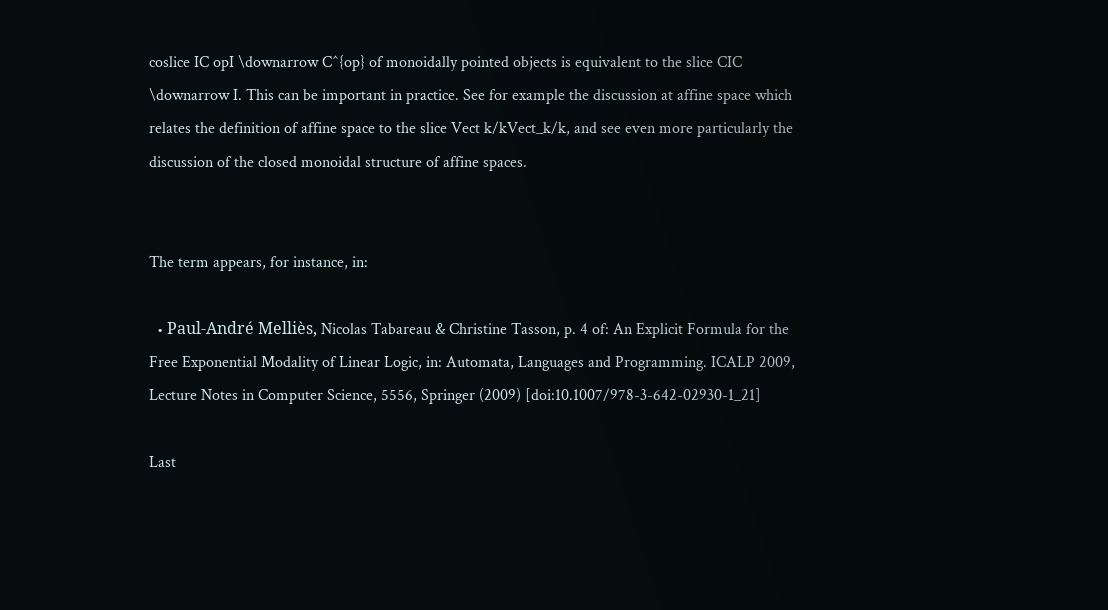coslice IC opI \downarrow C^{op} of monoidally pointed objects is equivalent to the slice CIC \downarrow I. This can be important in practice. See for example the discussion at affine space which relates the definition of affine space to the slice Vect k/kVect_k/k, and see even more particularly the discussion of the closed monoidal structure of affine spaces.


The term appears, for instance, in:

  • Paul-André Melliès, Nicolas Tabareau & Christine Tasson, p. 4 of: An Explicit Formula for the Free Exponential Modality of Linear Logic, in: Automata, Languages and Programming. ICALP 2009, Lecture Notes in Computer Science, 5556, Springer (2009) [doi:10.1007/978-3-642-02930-1_21]

Last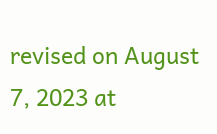revised on August 7, 2023 at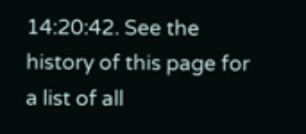14:20:42. See the history of this page for a list of all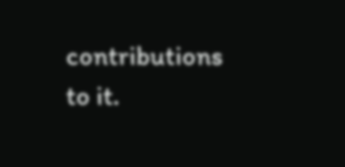contributions to it.